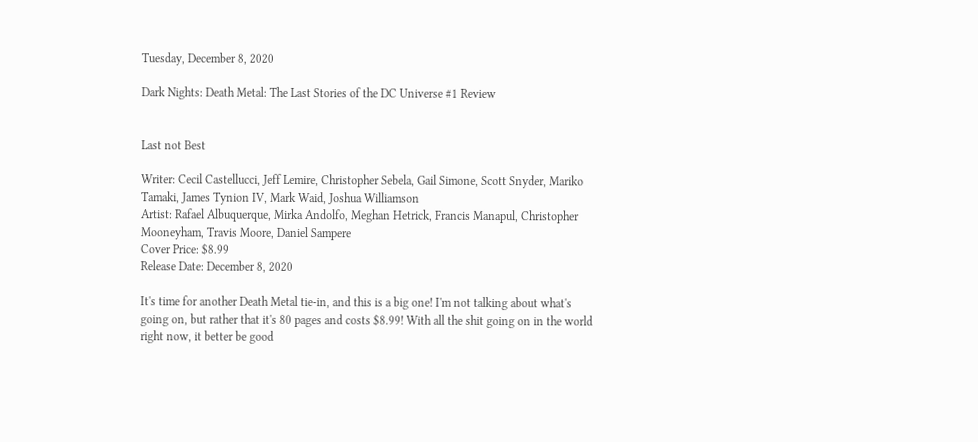Tuesday, December 8, 2020

Dark Nights: Death Metal: The Last Stories of the DC Universe #1 Review


Last not Best

Writer: Cecil Castellucci, Jeff Lemire, Christopher Sebela, Gail Simone, Scott Snyder, Mariko Tamaki, James Tynion IV, Mark Waid, Joshua Williamson
Artist: Rafael Albuquerque, Mirka Andolfo, Meghan Hetrick, Francis Manapul, Christopher Mooneyham, Travis Moore, Daniel Sampere
Cover Price: $8.99
Release Date: December 8, 2020

It's time for another Death Metal tie-in, and this is a big one! I'm not talking about what's going on, but rather that it's 80 pages and costs $8.99! With all the shit going on in the world right now, it better be good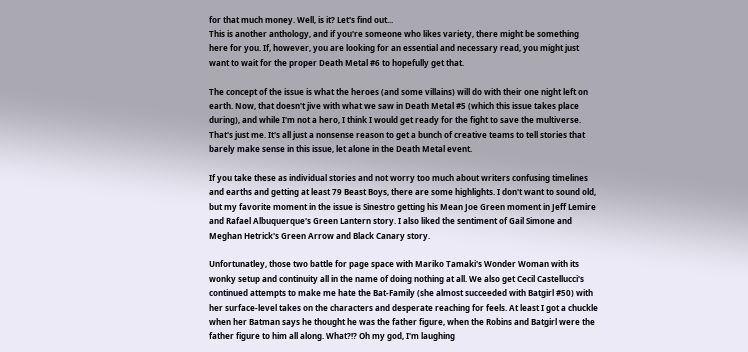for that much money. Well, is it? Let's find out...
This is another anthology, and if you're someone who likes variety, there might be something here for you. If, however, you are looking for an essential and necessary read, you might just want to wait for the proper Death Metal #6 to hopefully get that.

The concept of the issue is what the heroes (and some villains) will do with their one night left on earth. Now, that doesn't jive with what we saw in Death Metal #5 (which this issue takes place during), and while I'm not a hero, I think I would get ready for the fight to save the multiverse. That's just me. It's all just a nonsense reason to get a bunch of creative teams to tell stories that barely make sense in this issue, let alone in the Death Metal event.

If you take these as individual stories and not worry too much about writers confusing timelines and earths and getting at least 79 Beast Boys, there are some highlights. I don't want to sound old, but my favorite moment in the issue is Sinestro getting his Mean Joe Green moment in Jeff Lemire and Rafael Albuquerque's Green Lantern story. I also liked the sentiment of Gail Simone and Meghan Hetrick's Green Arrow and Black Canary story.

Unfortunatley, those two battle for page space with Mariko Tamaki's Wonder Woman with its wonky setup and continuity all in the name of doing nothing at all. We also get Cecil Castellucci's continued attempts to make me hate the Bat-Family (she almost succeeded with Batgirl #50) with her surface-level takes on the characters and desperate reaching for feels. At least I got a chuckle when her Batman says he thought he was the father figure, when the Robins and Batgirl were the father figure to him all along. What?!? Oh my god, I'm laughing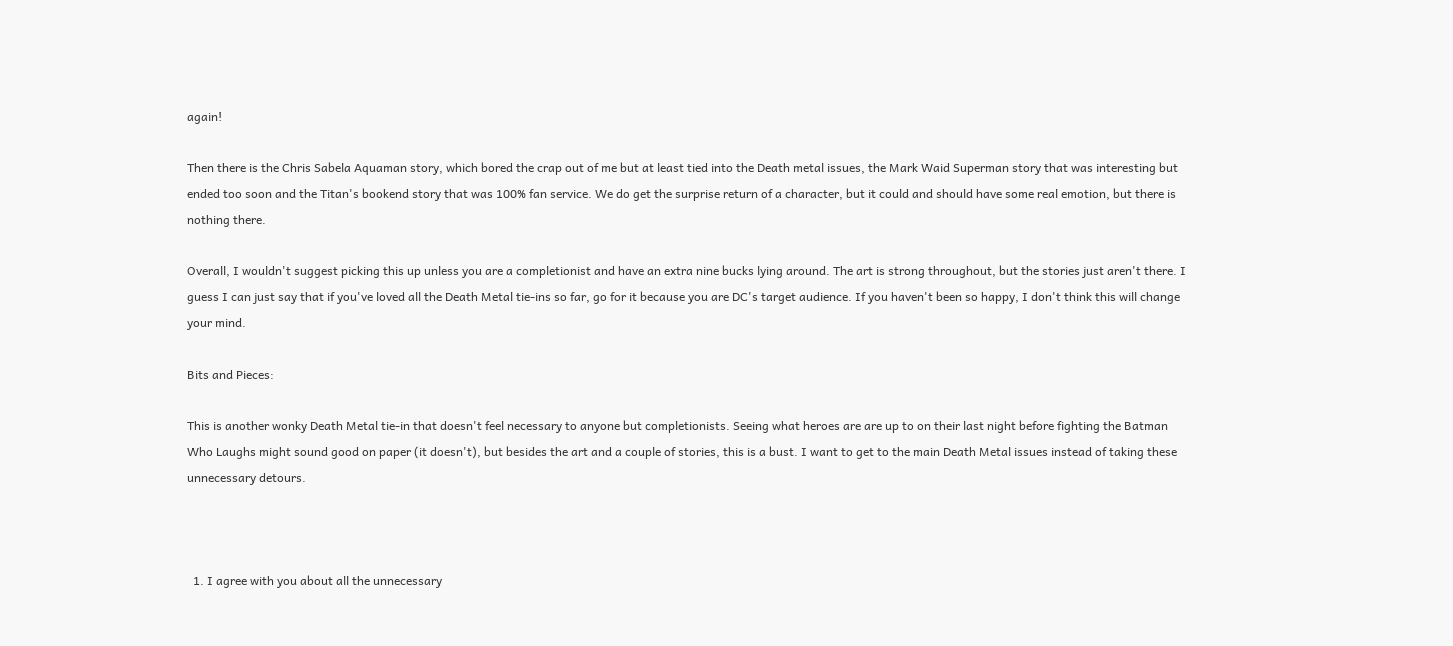again!

Then there is the Chris Sabela Aquaman story, which bored the crap out of me but at least tied into the Death metal issues, the Mark Waid Superman story that was interesting but ended too soon and the Titan's bookend story that was 100% fan service. We do get the surprise return of a character, but it could and should have some real emotion, but there is nothing there.

Overall, I wouldn't suggest picking this up unless you are a completionist and have an extra nine bucks lying around. The art is strong throughout, but the stories just aren't there. I guess I can just say that if you've loved all the Death Metal tie-ins so far, go for it because you are DC's target audience. If you haven't been so happy, I don't think this will change your mind.

Bits and Pieces:

This is another wonky Death Metal tie-in that doesn't feel necessary to anyone but completionists. Seeing what heroes are are up to on their last night before fighting the Batman Who Laughs might sound good on paper (it doesn't), but besides the art and a couple of stories, this is a bust. I want to get to the main Death Metal issues instead of taking these unnecessary detours.



  1. I agree with you about all the unnecessary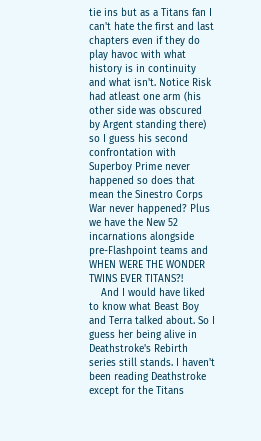tie ins but as a Titans fan I can't hate the first and last chapters even if they do play havoc with what history is in continuity and what isn't. Notice Risk had atleast one arm (his other side was obscured by Argent standing there) so I guess his second confrontation with Superboy Prime never happened so does that mean the Sinestro Corps War never happened? Plus we have the New 52 incarnations alongside pre-Flashpoint teams and WHEN WERE THE WONDER TWINS EVER TITANS?!
    And I would have liked to know what Beast Boy and Terra talked about. So I guess her being alive in Deathstroke's Rebirth series still stands. I haven't been reading Deathstroke except for the Titans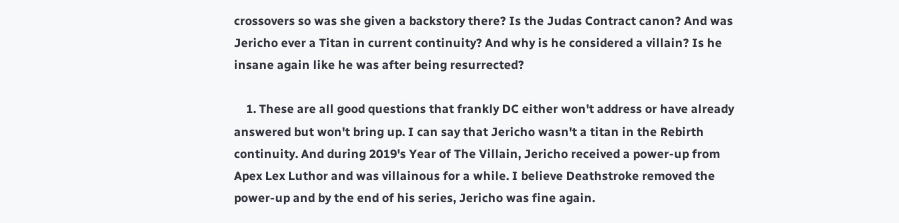crossovers so was she given a backstory there? Is the Judas Contract canon? And was Jericho ever a Titan in current continuity? And why is he considered a villain? Is he insane again like he was after being resurrected?

    1. These are all good questions that frankly DC either won't address or have already answered but won't bring up. I can say that Jericho wasn't a titan in the Rebirth continuity. And during 2019's Year of The Villain, Jericho received a power-up from Apex Lex Luthor and was villainous for a while. I believe Deathstroke removed the power-up and by the end of his series, Jericho was fine again.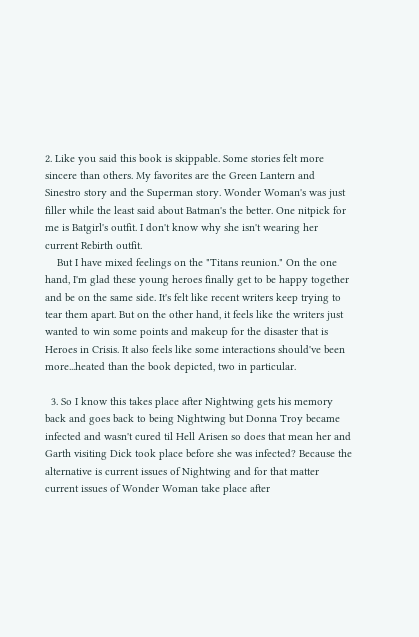2. Like you said this book is skippable. Some stories felt more sincere than others. My favorites are the Green Lantern and Sinestro story and the Superman story. Wonder Woman's was just filler while the least said about Batman's the better. One nitpick for me is Batgirl's outfit. I don't know why she isn't wearing her current Rebirth outfit.
    But I have mixed feelings on the "Titans reunion." On the one hand, I'm glad these young heroes finally get to be happy together and be on the same side. It's felt like recent writers keep trying to tear them apart. But on the other hand, it feels like the writers just wanted to win some points and makeup for the disaster that is Heroes in Crisis. It also feels like some interactions should've been more...heated than the book depicted, two in particular.

  3. So I know this takes place after Nightwing gets his memory back and goes back to being Nightwing but Donna Troy became infected and wasn't cured til Hell Arisen so does that mean her and Garth visiting Dick took place before she was infected? Because the alternative is current issues of Nightwing and for that matter current issues of Wonder Woman take place after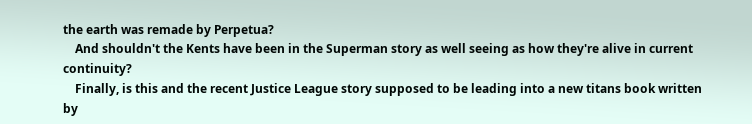the earth was remade by Perpetua?
    And shouldn't the Kents have been in the Superman story as well seeing as how they're alive in current continuity?
    Finally, is this and the recent Justice League story supposed to be leading into a new titans book written by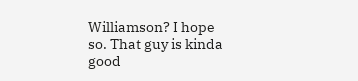Williamson? I hope so. That guy is kinda good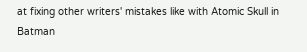at fixing other writers' mistakes like with Atomic Skull in Batman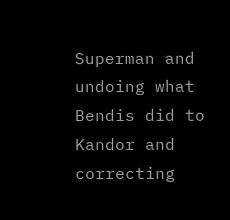Superman and undoing what Bendis did to Kandor and correcting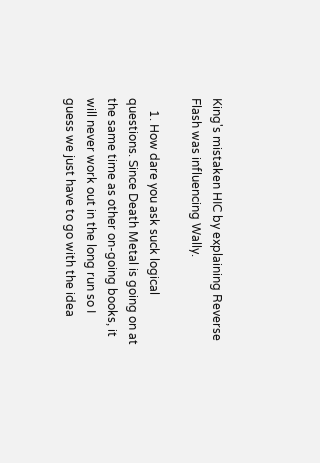King's mistaken HIC by explaining Reverse Flash was influencing Wally.

    1. How dare you ask suck logical questions. Since Death Metal is going on at the same time as other on-going books, it will never work out in the long run so I guess we just have to go with the idea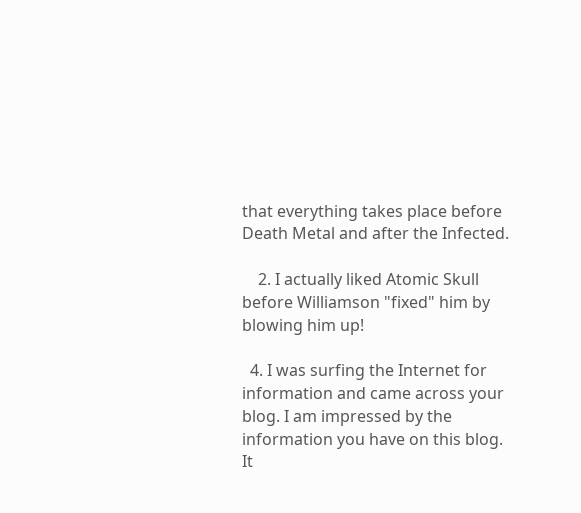that everything takes place before Death Metal and after the Infected.

    2. I actually liked Atomic Skull before Williamson "fixed" him by blowing him up!

  4. I was surfing the Internet for information and came across your blog. I am impressed by the information you have on this blog. It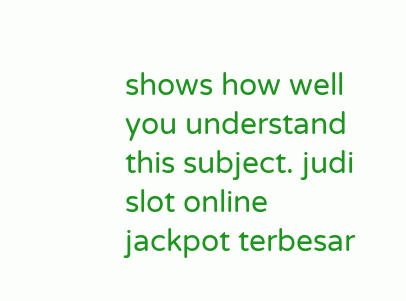shows how well you understand this subject. judi slot online jackpot terbesar